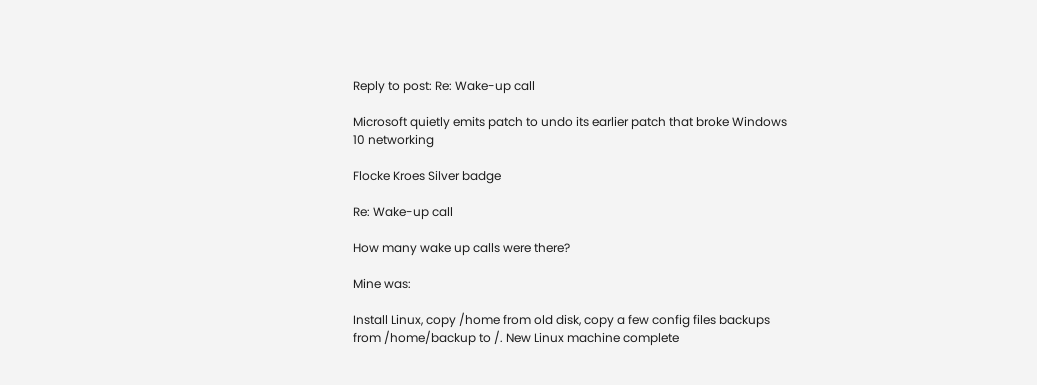Reply to post: Re: Wake-up call

Microsoft quietly emits patch to undo its earlier patch that broke Windows 10 networking

Flocke Kroes Silver badge

Re: Wake-up call

How many wake up calls were there?

Mine was:

Install Linux, copy /home from old disk, copy a few config files backups from /home/backup to /. New Linux machine complete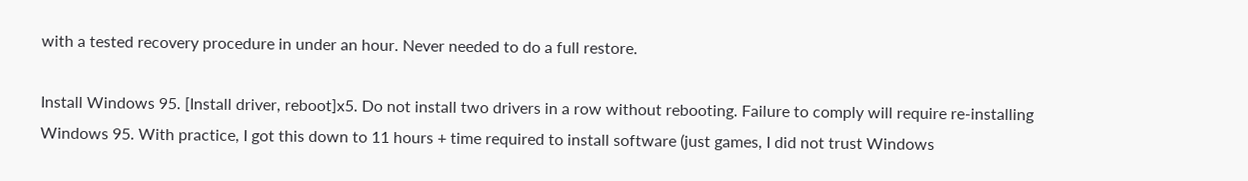with a tested recovery procedure in under an hour. Never needed to do a full restore.

Install Windows 95. [Install driver, reboot]x5. Do not install two drivers in a row without rebooting. Failure to comply will require re-installing Windows 95. With practice, I got this down to 11 hours + time required to install software (just games, I did not trust Windows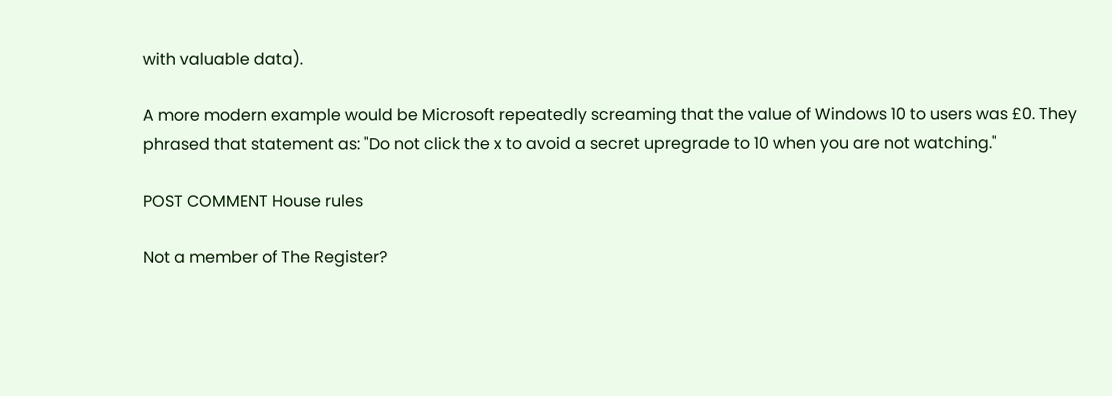with valuable data).

A more modern example would be Microsoft repeatedly screaming that the value of Windows 10 to users was £0. They phrased that statement as: "Do not click the x to avoid a secret upregrade to 10 when you are not watching."

POST COMMENT House rules

Not a member of The Register?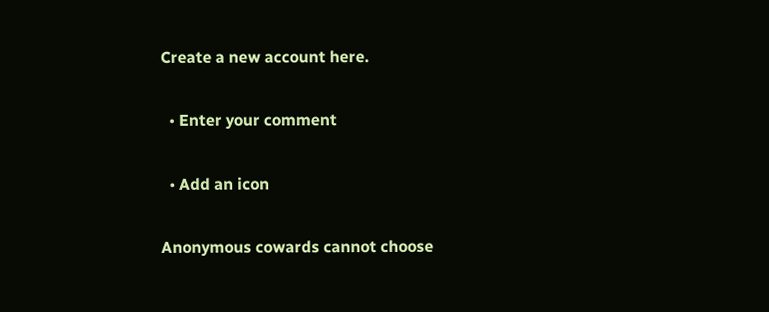Create a new account here.

  • Enter your comment

  • Add an icon

Anonymous cowards cannot choose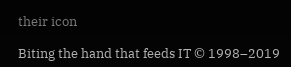their icon

Biting the hand that feeds IT © 1998–2019